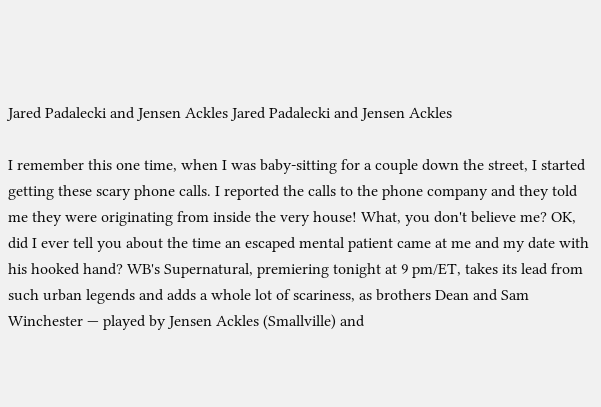Jared Padalecki and Jensen Ackles Jared Padalecki and Jensen Ackles

I remember this one time, when I was baby-sitting for a couple down the street, I started getting these scary phone calls. I reported the calls to the phone company and they told me they were originating from inside the very house! What, you don't believe me? OK, did I ever tell you about the time an escaped mental patient came at me and my date with his hooked hand? WB's Supernatural, premiering tonight at 9 pm/ET, takes its lead from such urban legends and adds a whole lot of scariness, as brothers Dean and Sam Winchester — played by Jensen Ackles (Smallville) and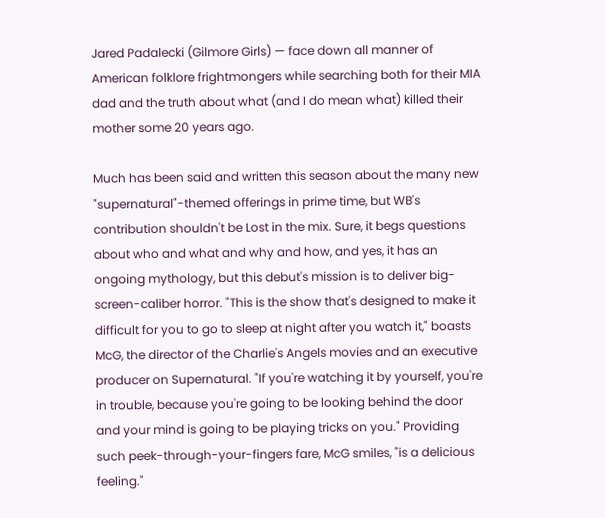Jared Padalecki (Gilmore Girls) — face down all manner of American folklore frightmongers while searching both for their MIA dad and the truth about what (and I do mean what) killed their mother some 20 years ago.

Much has been said and written this season about the many new "supernatural"-themed offerings in prime time, but WB's contribution shouldn't be Lost in the mix. Sure, it begs questions about who and what and why and how, and yes, it has an ongoing mythology, but this debut's mission is to deliver big-screen-caliber horror. "This is the show that's designed to make it difficult for you to go to sleep at night after you watch it," boasts McG, the director of the Charlie's Angels movies and an executive producer on Supernatural. "If you're watching it by yourself, you're in trouble, because you're going to be looking behind the door and your mind is going to be playing tricks on you." Providing such peek-through-your-fingers fare, McG smiles, "is a delicious feeling."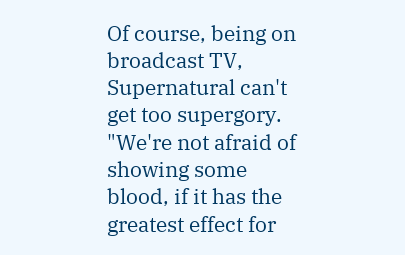Of course, being on broadcast TV, Supernatural can't get too supergory. "We're not afraid of showing some blood, if it has the greatest effect for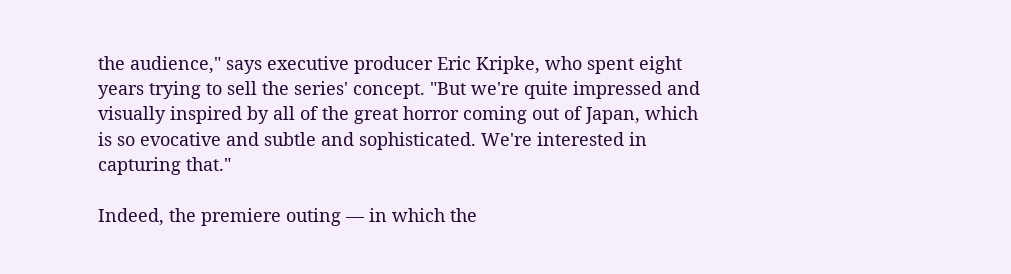the audience," says executive producer Eric Kripke, who spent eight years trying to sell the series' concept. "But we're quite impressed and visually inspired by all of the great horror coming out of Japan, which is so evocative and subtle and sophisticated. We're interested in capturing that."

Indeed, the premiere outing — in which the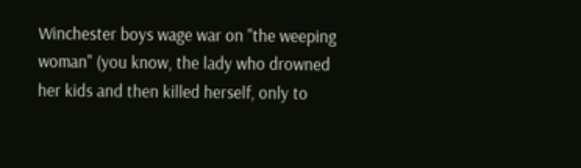Winchester boys wage war on "the weeping woman" (you know, the lady who drowned her kids and then killed herself, only to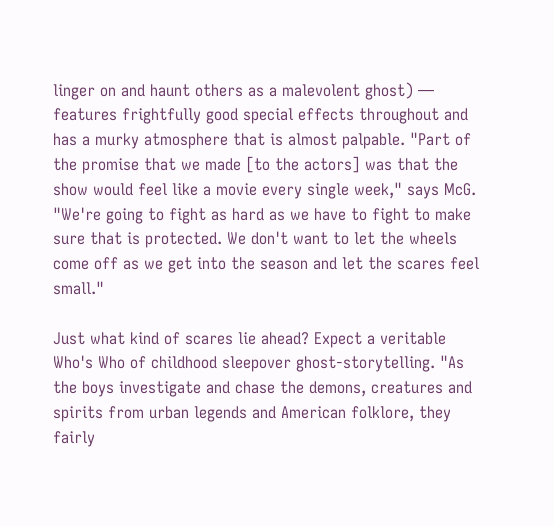linger on and haunt others as a malevolent ghost) — features frightfully good special effects throughout and has a murky atmosphere that is almost palpable. "Part of the promise that we made [to the actors] was that the show would feel like a movie every single week," says McG. "We're going to fight as hard as we have to fight to make sure that is protected. We don't want to let the wheels come off as we get into the season and let the scares feel small."

Just what kind of scares lie ahead? Expect a veritable Who's Who of childhood sleepover ghost-storytelling. "As the boys investigate and chase the demons, creatures and spirits from urban legends and American folklore, they fairly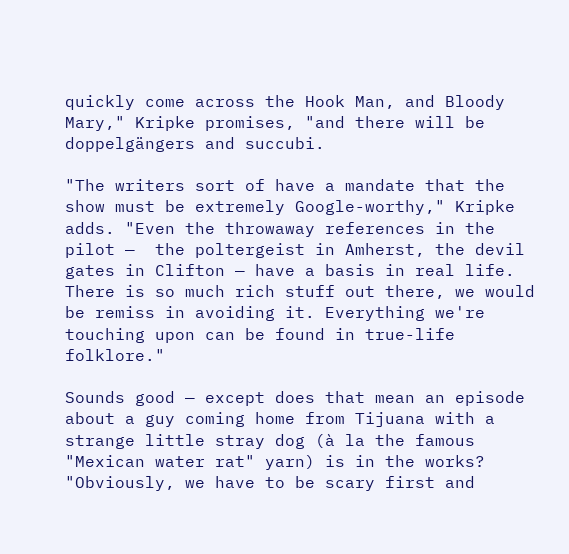quickly come across the Hook Man, and Bloody Mary," Kripke promises, "and there will be doppelgängers and succubi.

"The writers sort of have a mandate that the show must be extremely Google-worthy," Kripke adds. "Even the throwaway references in the pilot —  the poltergeist in Amherst, the devil gates in Clifton — have a basis in real life. There is so much rich stuff out there, we would be remiss in avoiding it. Everything we're touching upon can be found in true-life folklore."

Sounds good — except does that mean an episode about a guy coming home from Tijuana with a strange little stray dog (à la the famous "Mexican water rat" yarn) is in the works? "Obviously, we have to be scary first and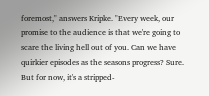foremost," answers Kripke. "Every week, our promise to the audience is that we're going to scare the living hell out of you. Can we have quirkier episodes as the seasons progress? Sure. But for now, it's a stripped-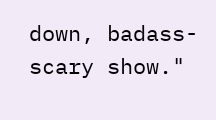down, badass-scary show."